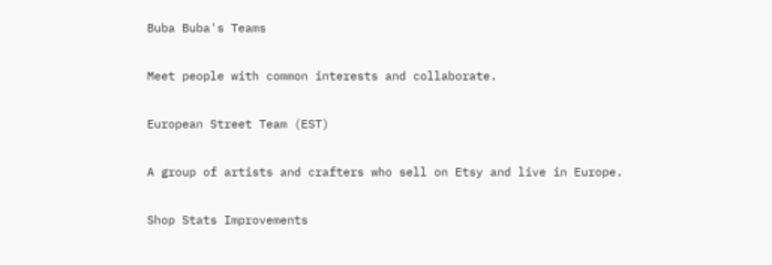Buba Buba's Teams

Meet people with common interests and collaborate.

European Street Team (EST)

A group of artists and crafters who sell on Etsy and live in Europe.

Shop Stats Improvements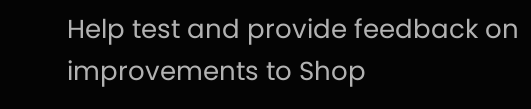Help test and provide feedback on improvements to Shop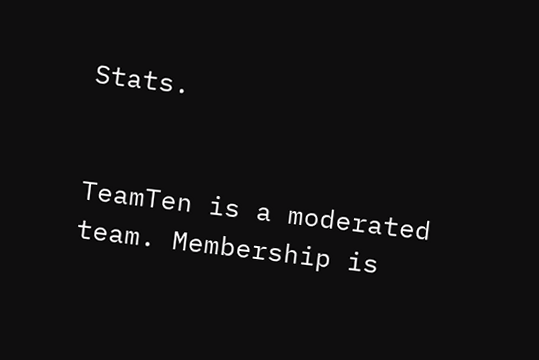Stats.


TeamTen is a moderated team. Membership is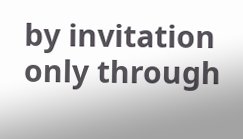by invitation only through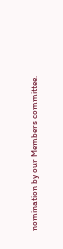nomination by our Members committee.